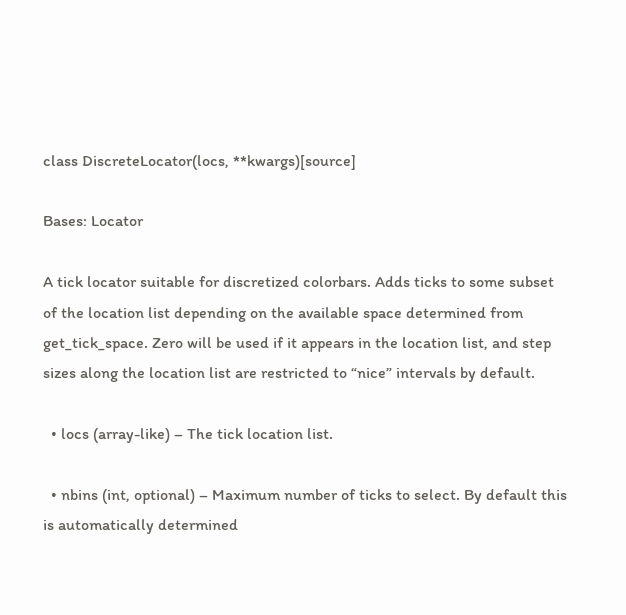class DiscreteLocator(locs, **kwargs)[source]

Bases: Locator

A tick locator suitable for discretized colorbars. Adds ticks to some subset of the location list depending on the available space determined from get_tick_space. Zero will be used if it appears in the location list, and step sizes along the location list are restricted to “nice” intervals by default.

  • locs (array-like) – The tick location list.

  • nbins (int, optional) – Maximum number of ticks to select. By default this is automatically determined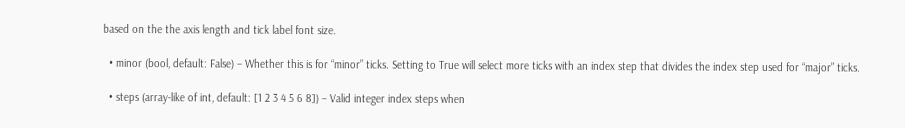based on the the axis length and tick label font size.

  • minor (bool, default: False) – Whether this is for “minor” ticks. Setting to True will select more ticks with an index step that divides the index step used for “major” ticks.

  • steps (array-like of int, default: [1 2 3 4 5 6 8]) – Valid integer index steps when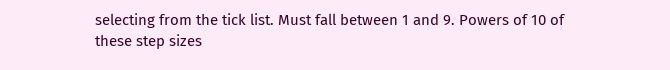selecting from the tick list. Must fall between 1 and 9. Powers of 10 of these step sizes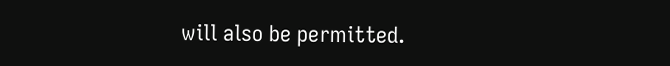will also be permitted.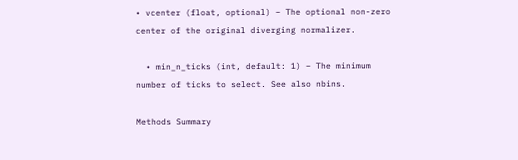• vcenter (float, optional) – The optional non-zero center of the original diverging normalizer.

  • min_n_ticks (int, default: 1) – The minimum number of ticks to select. See also nbins.

Methods Summary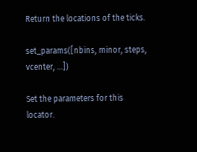Return the locations of the ticks.

set_params([nbins, minor, steps, vcenter, ...])

Set the parameters for this locator.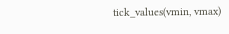tick_values(vmin, vmax)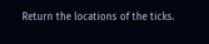Return the locations of the ticks.